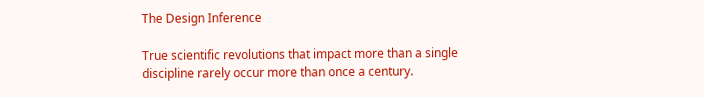The Design Inference

True scientific revolutions that impact more than a single discipline rarely occur more than once a century.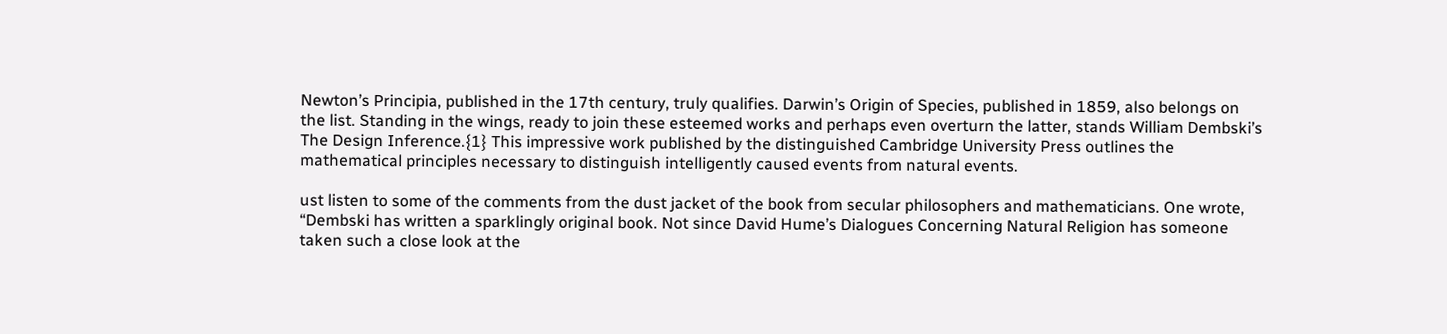Newton’s Principia, published in the 17th century, truly qualifies. Darwin’s Origin of Species, published in 1859, also belongs on the list. Standing in the wings, ready to join these esteemed works and perhaps even overturn the latter, stands William Dembski’s The Design Inference.{1} This impressive work published by the distinguished Cambridge University Press outlines the mathematical principles necessary to distinguish intelligently caused events from natural events.

ust listen to some of the comments from the dust jacket of the book from secular philosophers and mathematicians. One wrote, “Dembski has written a sparklingly original book. Not since David Hume’s Dialogues Concerning Natural Religion has someone taken such a close look at the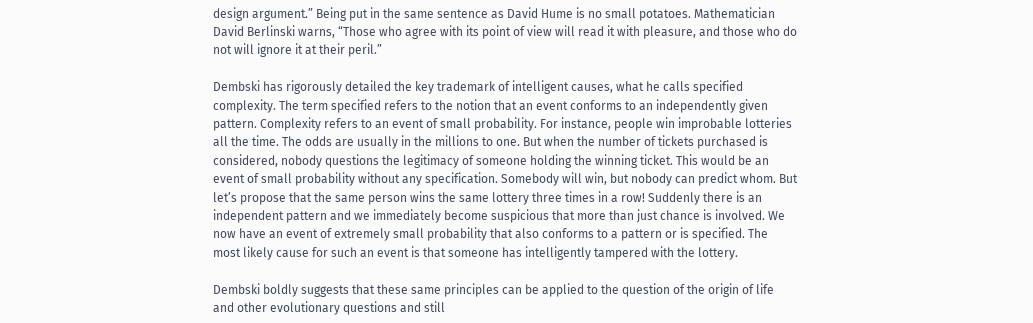design argument.” Being put in the same sentence as David Hume is no small potatoes. Mathematician David Berlinski warns, “Those who agree with its point of view will read it with pleasure, and those who do not will ignore it at their peril.”

Dembski has rigorously detailed the key trademark of intelligent causes, what he calls specified complexity. The term specified refers to the notion that an event conforms to an independently given pattern. Complexity refers to an event of small probability. For instance, people win improbable lotteries all the time. The odds are usually in the millions to one. But when the number of tickets purchased is considered, nobody questions the legitimacy of someone holding the winning ticket. This would be an event of small probability without any specification. Somebody will win, but nobody can predict whom. But let’s propose that the same person wins the same lottery three times in a row! Suddenly there is an independent pattern and we immediately become suspicious that more than just chance is involved. We now have an event of extremely small probability that also conforms to a pattern or is specified. The most likely cause for such an event is that someone has intelligently tampered with the lottery.

Dembski boldly suggests that these same principles can be applied to the question of the origin of life and other evolutionary questions and still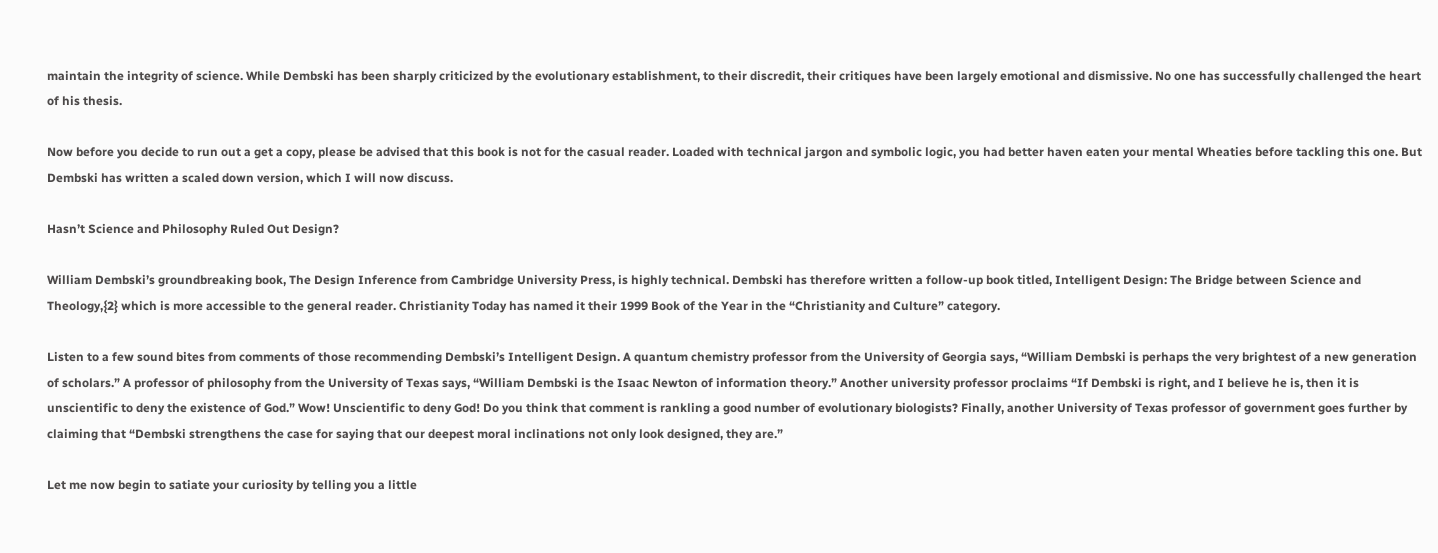maintain the integrity of science. While Dembski has been sharply criticized by the evolutionary establishment, to their discredit, their critiques have been largely emotional and dismissive. No one has successfully challenged the heart of his thesis.

Now before you decide to run out a get a copy, please be advised that this book is not for the casual reader. Loaded with technical jargon and symbolic logic, you had better haven eaten your mental Wheaties before tackling this one. But Dembski has written a scaled down version, which I will now discuss.

Hasn’t Science and Philosophy Ruled Out Design?

William Dembski’s groundbreaking book, The Design Inference from Cambridge University Press, is highly technical. Dembski has therefore written a follow-up book titled, Intelligent Design: The Bridge between Science and Theology,{2} which is more accessible to the general reader. Christianity Today has named it their 1999 Book of the Year in the “Christianity and Culture” category.

Listen to a few sound bites from comments of those recommending Dembski’s Intelligent Design. A quantum chemistry professor from the University of Georgia says, “William Dembski is perhaps the very brightest of a new generation of scholars.” A professor of philosophy from the University of Texas says, “William Dembski is the Isaac Newton of information theory.” Another university professor proclaims “If Dembski is right, and I believe he is, then it is unscientific to deny the existence of God.” Wow! Unscientific to deny God! Do you think that comment is rankling a good number of evolutionary biologists? Finally, another University of Texas professor of government goes further by claiming that “Dembski strengthens the case for saying that our deepest moral inclinations not only look designed, they are.”

Let me now begin to satiate your curiosity by telling you a little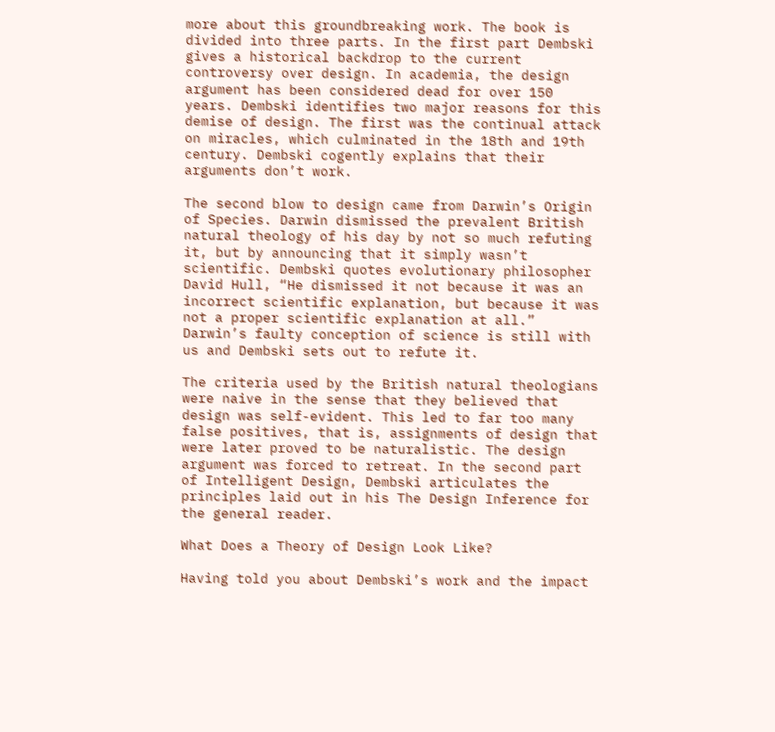more about this groundbreaking work. The book is divided into three parts. In the first part Dembski gives a historical backdrop to the current controversy over design. In academia, the design argument has been considered dead for over 150 years. Dembski identifies two major reasons for this demise of design. The first was the continual attack on miracles, which culminated in the 18th and 19th century. Dembski cogently explains that their arguments don’t work.

The second blow to design came from Darwin’s Origin of Species. Darwin dismissed the prevalent British natural theology of his day by not so much refuting it, but by announcing that it simply wasn’t scientific. Dembski quotes evolutionary philosopher David Hull, “He dismissed it not because it was an incorrect scientific explanation, but because it was not a proper scientific explanation at all.” Darwin’s faulty conception of science is still with us and Dembski sets out to refute it.

The criteria used by the British natural theologians were naive in the sense that they believed that design was self-evident. This led to far too many false positives, that is, assignments of design that were later proved to be naturalistic. The design argument was forced to retreat. In the second part of Intelligent Design, Dembski articulates the principles laid out in his The Design Inference for the general reader.

What Does a Theory of Design Look Like?

Having told you about Dembski’s work and the impact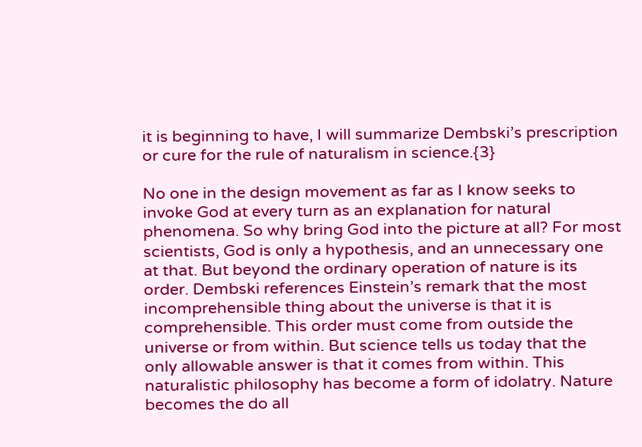it is beginning to have, I will summarize Dembski’s prescription or cure for the rule of naturalism in science.{3}

No one in the design movement as far as I know seeks to invoke God at every turn as an explanation for natural phenomena. So why bring God into the picture at all? For most scientists, God is only a hypothesis, and an unnecessary one at that. But beyond the ordinary operation of nature is its order. Dembski references Einstein’s remark that the most incomprehensible thing about the universe is that it is comprehensible. This order must come from outside the universe or from within. But science tells us today that the only allowable answer is that it comes from within. This naturalistic philosophy has become a form of idolatry. Nature becomes the do all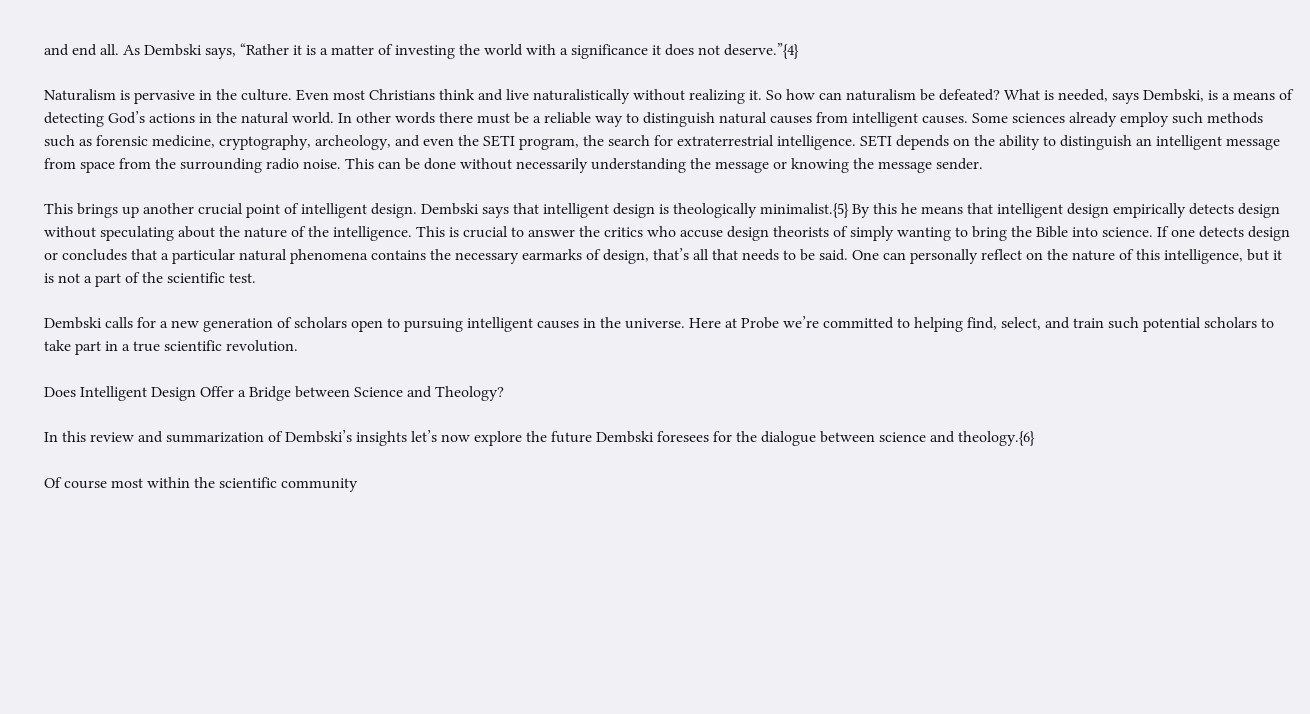and end all. As Dembski says, “Rather it is a matter of investing the world with a significance it does not deserve.”{4}

Naturalism is pervasive in the culture. Even most Christians think and live naturalistically without realizing it. So how can naturalism be defeated? What is needed, says Dembski, is a means of detecting God’s actions in the natural world. In other words there must be a reliable way to distinguish natural causes from intelligent causes. Some sciences already employ such methods such as forensic medicine, cryptography, archeology, and even the SETI program, the search for extraterrestrial intelligence. SETI depends on the ability to distinguish an intelligent message from space from the surrounding radio noise. This can be done without necessarily understanding the message or knowing the message sender.

This brings up another crucial point of intelligent design. Dembski says that intelligent design is theologically minimalist.{5} By this he means that intelligent design empirically detects design without speculating about the nature of the intelligence. This is crucial to answer the critics who accuse design theorists of simply wanting to bring the Bible into science. If one detects design or concludes that a particular natural phenomena contains the necessary earmarks of design, that’s all that needs to be said. One can personally reflect on the nature of this intelligence, but it is not a part of the scientific test.

Dembski calls for a new generation of scholars open to pursuing intelligent causes in the universe. Here at Probe we’re committed to helping find, select, and train such potential scholars to take part in a true scientific revolution.

Does Intelligent Design Offer a Bridge between Science and Theology?

In this review and summarization of Dembski’s insights let’s now explore the future Dembski foresees for the dialogue between science and theology.{6}

Of course most within the scientific community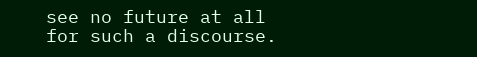see no future at all for such a discourse.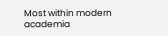Most within modern academia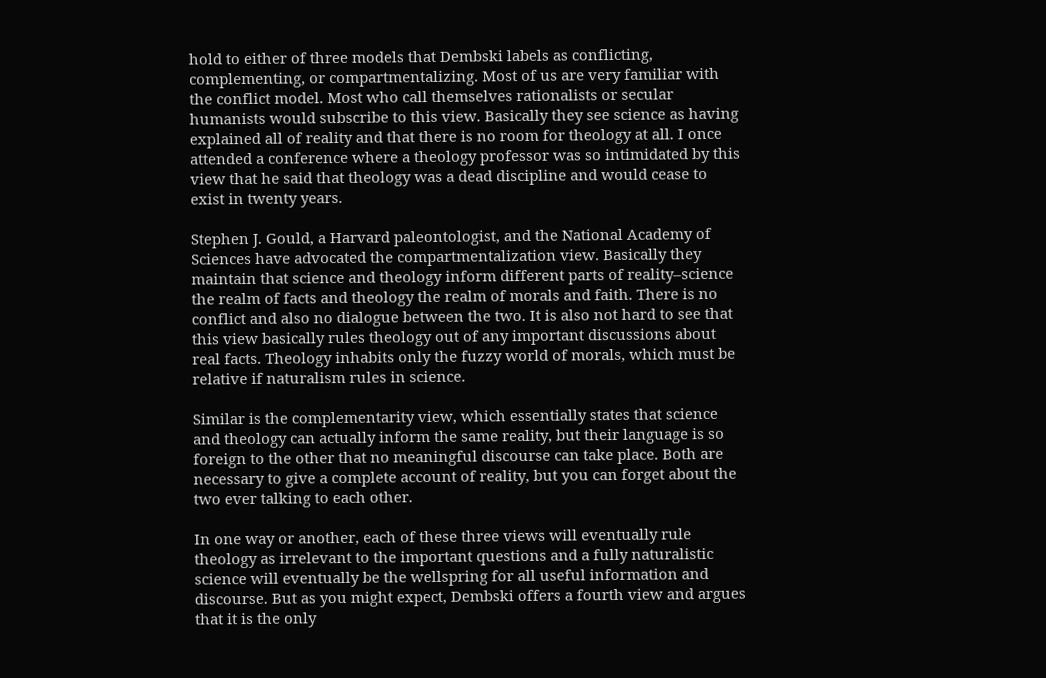hold to either of three models that Dembski labels as conflicting, complementing, or compartmentalizing. Most of us are very familiar with the conflict model. Most who call themselves rationalists or secular humanists would subscribe to this view. Basically they see science as having explained all of reality and that there is no room for theology at all. I once attended a conference where a theology professor was so intimidated by this view that he said that theology was a dead discipline and would cease to exist in twenty years.

Stephen J. Gould, a Harvard paleontologist, and the National Academy of Sciences have advocated the compartmentalization view. Basically they maintain that science and theology inform different parts of reality–science the realm of facts and theology the realm of morals and faith. There is no conflict and also no dialogue between the two. It is also not hard to see that this view basically rules theology out of any important discussions about real facts. Theology inhabits only the fuzzy world of morals, which must be relative if naturalism rules in science.

Similar is the complementarity view, which essentially states that science and theology can actually inform the same reality, but their language is so foreign to the other that no meaningful discourse can take place. Both are necessary to give a complete account of reality, but you can forget about the two ever talking to each other.

In one way or another, each of these three views will eventually rule theology as irrelevant to the important questions and a fully naturalistic science will eventually be the wellspring for all useful information and discourse. But as you might expect, Dembski offers a fourth view and argues that it is the only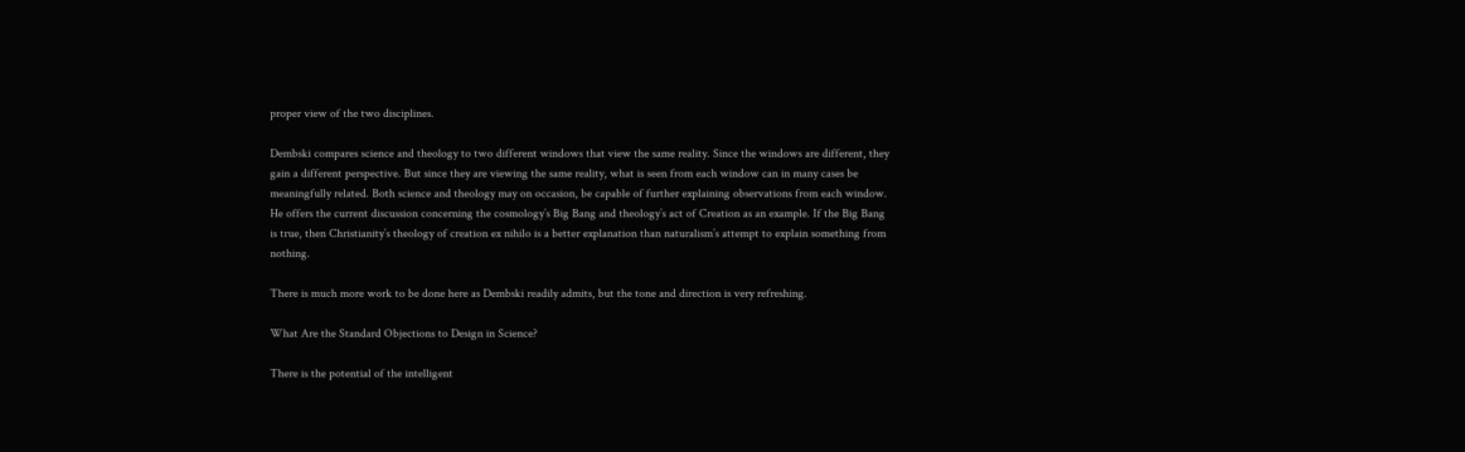proper view of the two disciplines.

Dembski compares science and theology to two different windows that view the same reality. Since the windows are different, they gain a different perspective. But since they are viewing the same reality, what is seen from each window can in many cases be meaningfully related. Both science and theology may on occasion, be capable of further explaining observations from each window. He offers the current discussion concerning the cosmology’s Big Bang and theology’s act of Creation as an example. If the Big Bang is true, then Christianity’s theology of creation ex nihilo is a better explanation than naturalism’s attempt to explain something from nothing.

There is much more work to be done here as Dembski readily admits, but the tone and direction is very refreshing.

What Are the Standard Objections to Design in Science?

There is the potential of the intelligent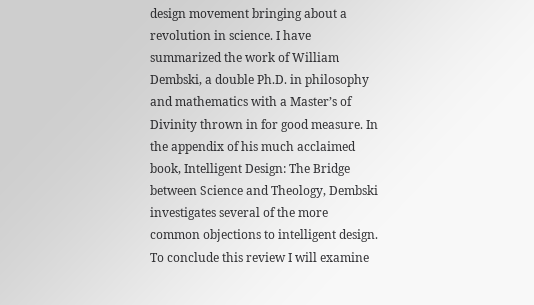design movement bringing about a revolution in science. I have summarized the work of William Dembski, a double Ph.D. in philosophy and mathematics with a Master’s of Divinity thrown in for good measure. In the appendix of his much acclaimed book, Intelligent Design: The Bridge between Science and Theology, Dembski investigates several of the more common objections to intelligent design. To conclude this review I will examine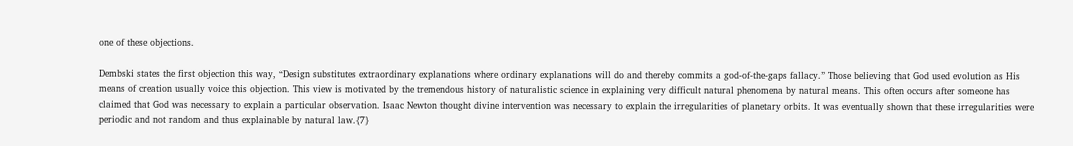one of these objections.

Dembski states the first objection this way, “Design substitutes extraordinary explanations where ordinary explanations will do and thereby commits a god-of-the-gaps fallacy.” Those believing that God used evolution as His means of creation usually voice this objection. This view is motivated by the tremendous history of naturalistic science in explaining very difficult natural phenomena by natural means. This often occurs after someone has claimed that God was necessary to explain a particular observation. Isaac Newton thought divine intervention was necessary to explain the irregularities of planetary orbits. It was eventually shown that these irregularities were periodic and not random and thus explainable by natural law.{7}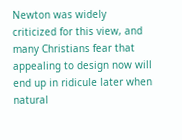Newton was widely criticized for this view, and many Christians fear that appealing to design now will end up in ridicule later when natural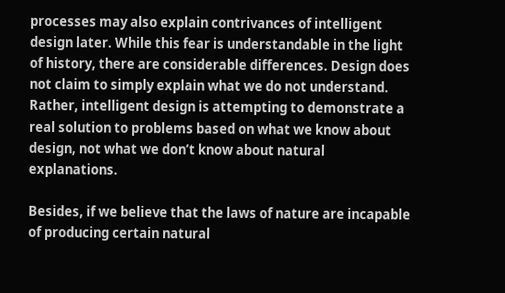processes may also explain contrivances of intelligent design later. While this fear is understandable in the light of history, there are considerable differences. Design does not claim to simply explain what we do not understand. Rather, intelligent design is attempting to demonstrate a real solution to problems based on what we know about design, not what we don’t know about natural explanations.

Besides, if we believe that the laws of nature are incapable of producing certain natural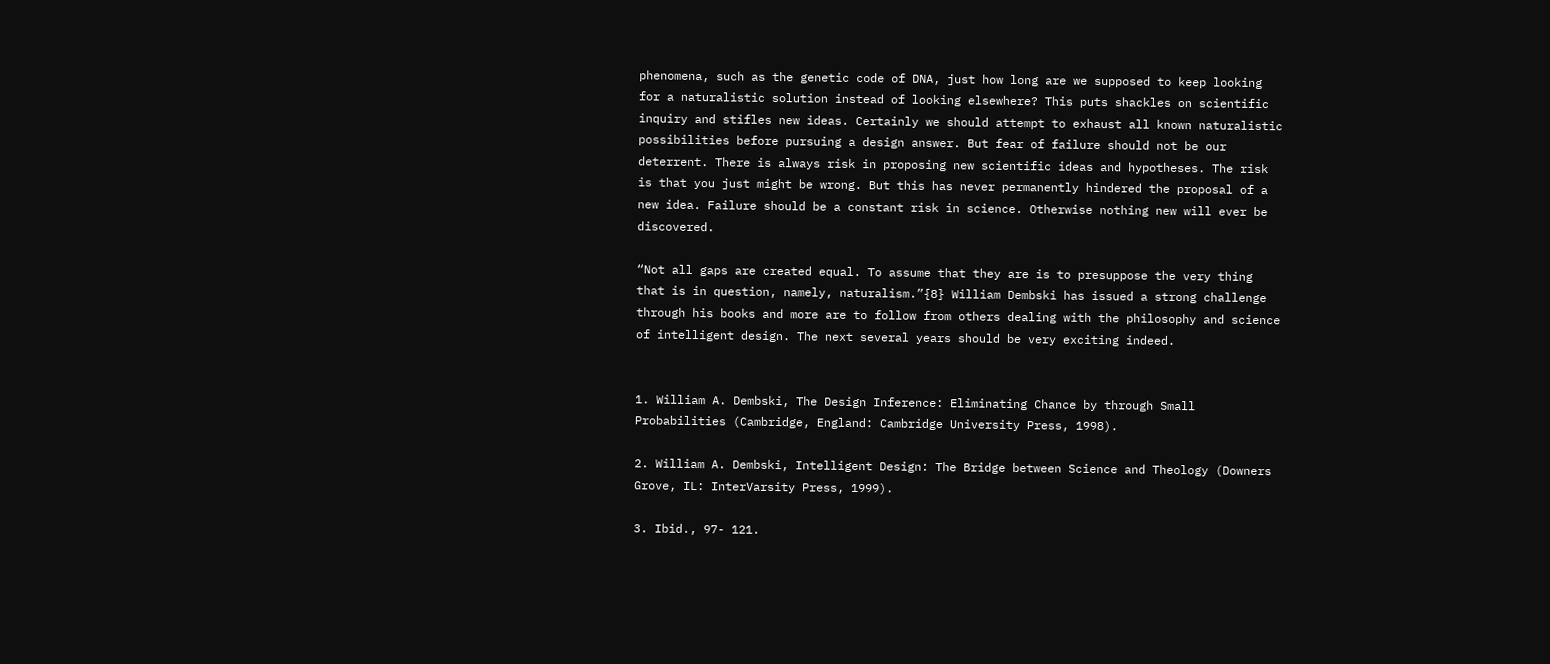phenomena, such as the genetic code of DNA, just how long are we supposed to keep looking for a naturalistic solution instead of looking elsewhere? This puts shackles on scientific inquiry and stifles new ideas. Certainly we should attempt to exhaust all known naturalistic possibilities before pursuing a design answer. But fear of failure should not be our deterrent. There is always risk in proposing new scientific ideas and hypotheses. The risk is that you just might be wrong. But this has never permanently hindered the proposal of a new idea. Failure should be a constant risk in science. Otherwise nothing new will ever be discovered.

“Not all gaps are created equal. To assume that they are is to presuppose the very thing that is in question, namely, naturalism.”{8} William Dembski has issued a strong challenge through his books and more are to follow from others dealing with the philosophy and science of intelligent design. The next several years should be very exciting indeed.


1. William A. Dembski, The Design Inference: Eliminating Chance by through Small Probabilities (Cambridge, England: Cambridge University Press, 1998).

2. William A. Dembski, Intelligent Design: The Bridge between Science and Theology (Downers Grove, IL: InterVarsity Press, 1999).

3. Ibid., 97- 121.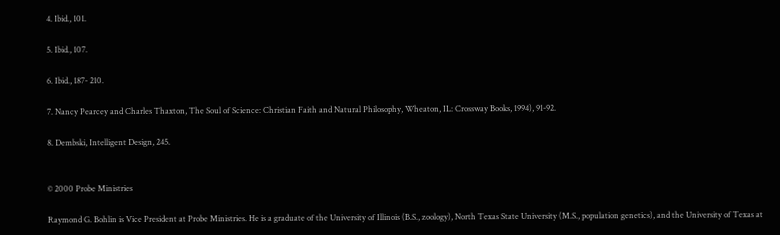4. Ibid., 101.

5. Ibid., 107.

6. Ibid., 187- 210.

7. Nancy Pearcey and Charles Thaxton, The Soul of Science: Christian Faith and Natural Philosophy, Wheaton, IL: Crossway Books, 1994), 91-92.

8. Dembski, Intelligent Design, 245.


© 2000 Probe Ministries

Raymond G. Bohlin is Vice President at Probe Ministries. He is a graduate of the University of Illinois (B.S., zoology), North Texas State University (M.S., population genetics), and the University of Texas at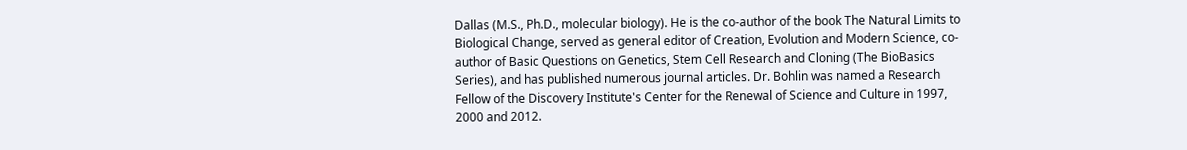Dallas (M.S., Ph.D., molecular biology). He is the co-author of the book The Natural Limits to Biological Change, served as general editor of Creation, Evolution and Modern Science, co-author of Basic Questions on Genetics, Stem Cell Research and Cloning (The BioBasics Series), and has published numerous journal articles. Dr. Bohlin was named a Research Fellow of the Discovery Institute's Center for the Renewal of Science and Culture in 1997, 2000 and 2012.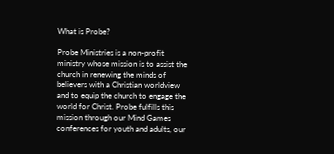What is Probe?

Probe Ministries is a non-profit ministry whose mission is to assist the church in renewing the minds of believers with a Christian worldview and to equip the church to engage the world for Christ. Probe fulfills this mission through our Mind Games conferences for youth and adults, our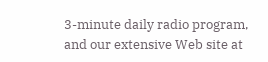3-minute daily radio program, and our extensive Web site at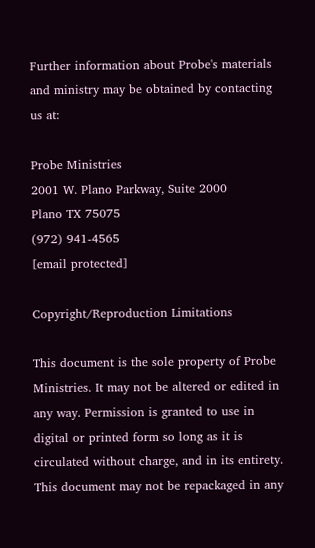Further information about Probe's materials and ministry may be obtained by contacting us at:

Probe Ministries
2001 W. Plano Parkway, Suite 2000
Plano TX 75075
(972) 941-4565
[email protected]

Copyright/Reproduction Limitations

This document is the sole property of Probe Ministries. It may not be altered or edited in any way. Permission is granted to use in digital or printed form so long as it is circulated without charge, and in its entirety. This document may not be repackaged in any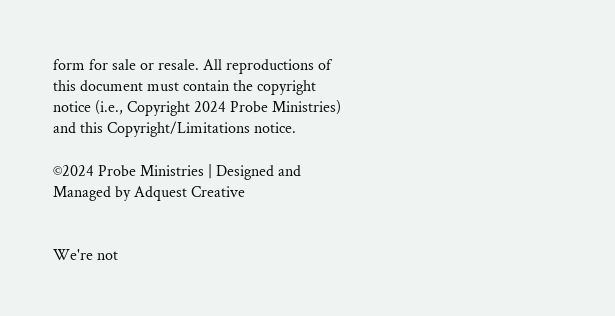form for sale or resale. All reproductions of this document must contain the copyright notice (i.e., Copyright 2024 Probe Ministries) and this Copyright/Limitations notice.

©2024 Probe Ministries | Designed and Managed by Adquest Creative


We're not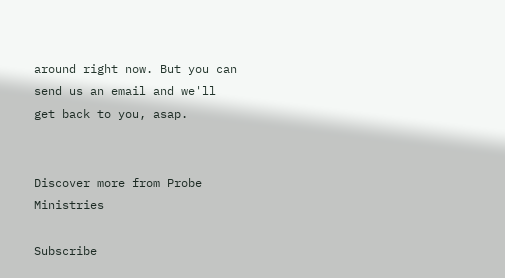around right now. But you can send us an email and we'll get back to you, asap.


Discover more from Probe Ministries

Subscribe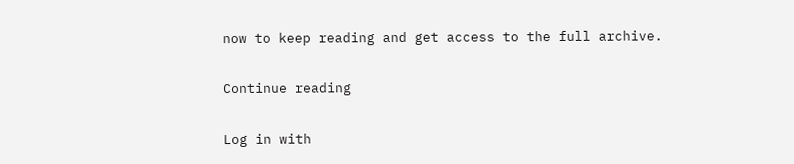now to keep reading and get access to the full archive.

Continue reading

Log in with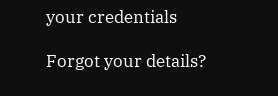your credentials

Forgot your details?